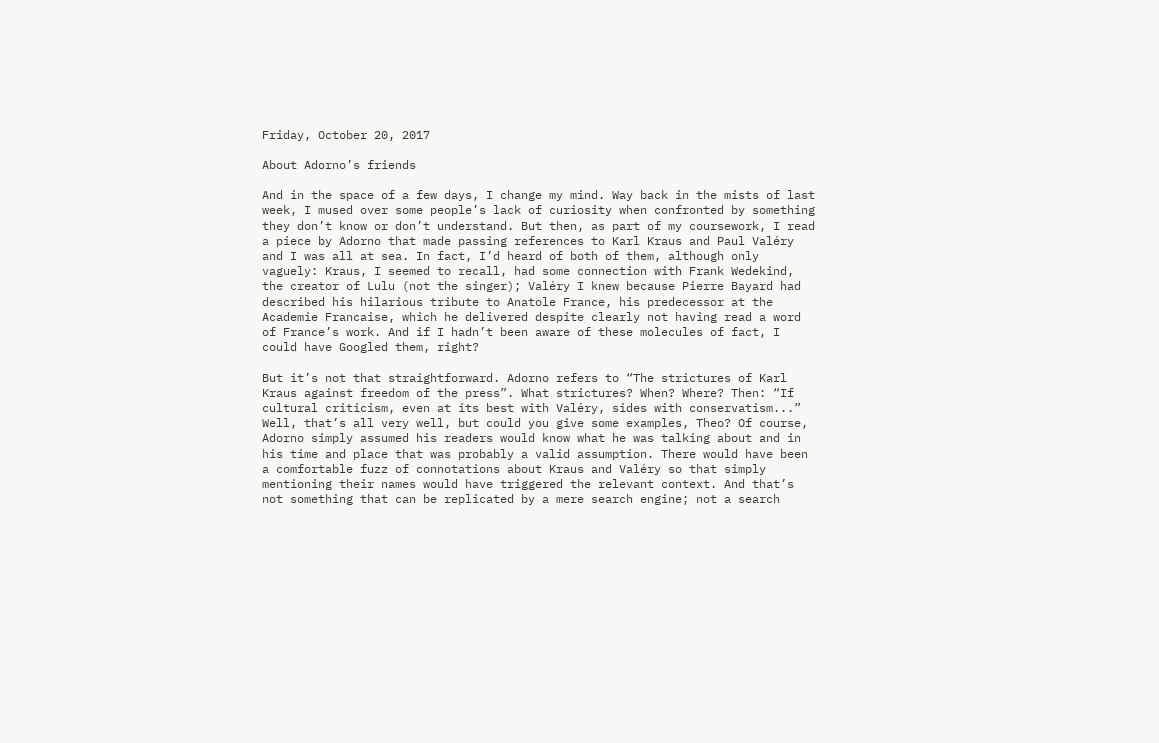Friday, October 20, 2017

About Adorno’s friends

And in the space of a few days, I change my mind. Way back in the mists of last week, I mused over some people’s lack of curiosity when confronted by something they don’t know or don’t understand. But then, as part of my coursework, I read a piece by Adorno that made passing references to Karl Kraus and Paul Valéry and I was all at sea. In fact, I’d heard of both of them, although only vaguely: Kraus, I seemed to recall, had some connection with Frank Wedekind, the creator of Lulu (not the singer); Valéry I knew because Pierre Bayard had described his hilarious tribute to Anatole France, his predecessor at the Academie Francaise, which he delivered despite clearly not having read a word of France’s work. And if I hadn’t been aware of these molecules of fact, I could have Googled them, right?

But it’s not that straightforward. Adorno refers to “The strictures of Karl Kraus against freedom of the press”. What strictures? When? Where? Then: “If cultural criticism, even at its best with Valéry, sides with conservatism...” Well, that’s all very well, but could you give some examples, Theo? Of course, Adorno simply assumed his readers would know what he was talking about and in his time and place that was probably a valid assumption. There would have been a comfortable fuzz of connotations about Kraus and Valéry so that simply mentioning their names would have triggered the relevant context. And that’s not something that can be replicated by a mere search engine; not a search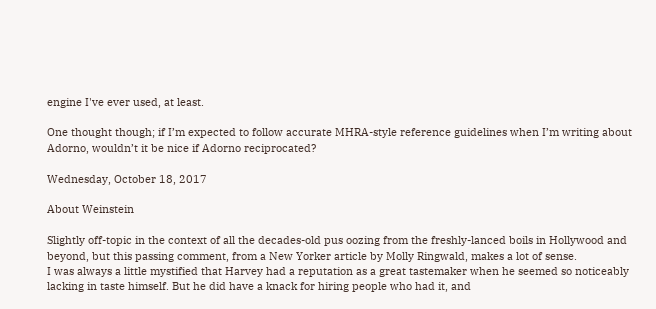engine I've ever used, at least.

One thought though; if I’m expected to follow accurate MHRA-style reference guidelines when I’m writing about Adorno, wouldn’t it be nice if Adorno reciprocated?

Wednesday, October 18, 2017

About Weinstein

Slightly off-topic in the context of all the decades-old pus oozing from the freshly-lanced boils in Hollywood and beyond, but this passing comment, from a New Yorker article by Molly Ringwald, makes a lot of sense.
I was always a little mystified that Harvey had a reputation as a great tastemaker when he seemed so noticeably lacking in taste himself. But he did have a knack for hiring people who had it, and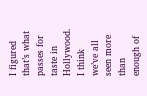I figured that’s what passes for taste in Hollywood.
I think we’ve all seen more than enough of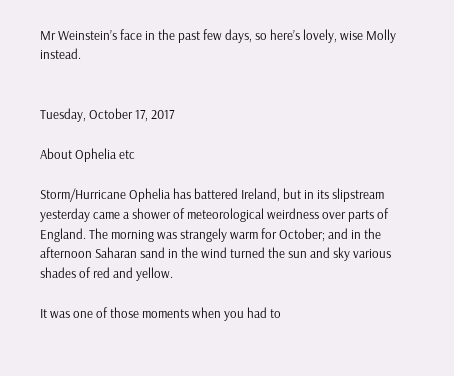Mr Weinstein’s face in the past few days, so here’s lovely, wise Molly instead.


Tuesday, October 17, 2017

About Ophelia etc

Storm/Hurricane Ophelia has battered Ireland, but in its slipstream yesterday came a shower of meteorological weirdness over parts of England. The morning was strangely warm for October; and in the afternoon Saharan sand in the wind turned the sun and sky various shades of red and yellow.

It was one of those moments when you had to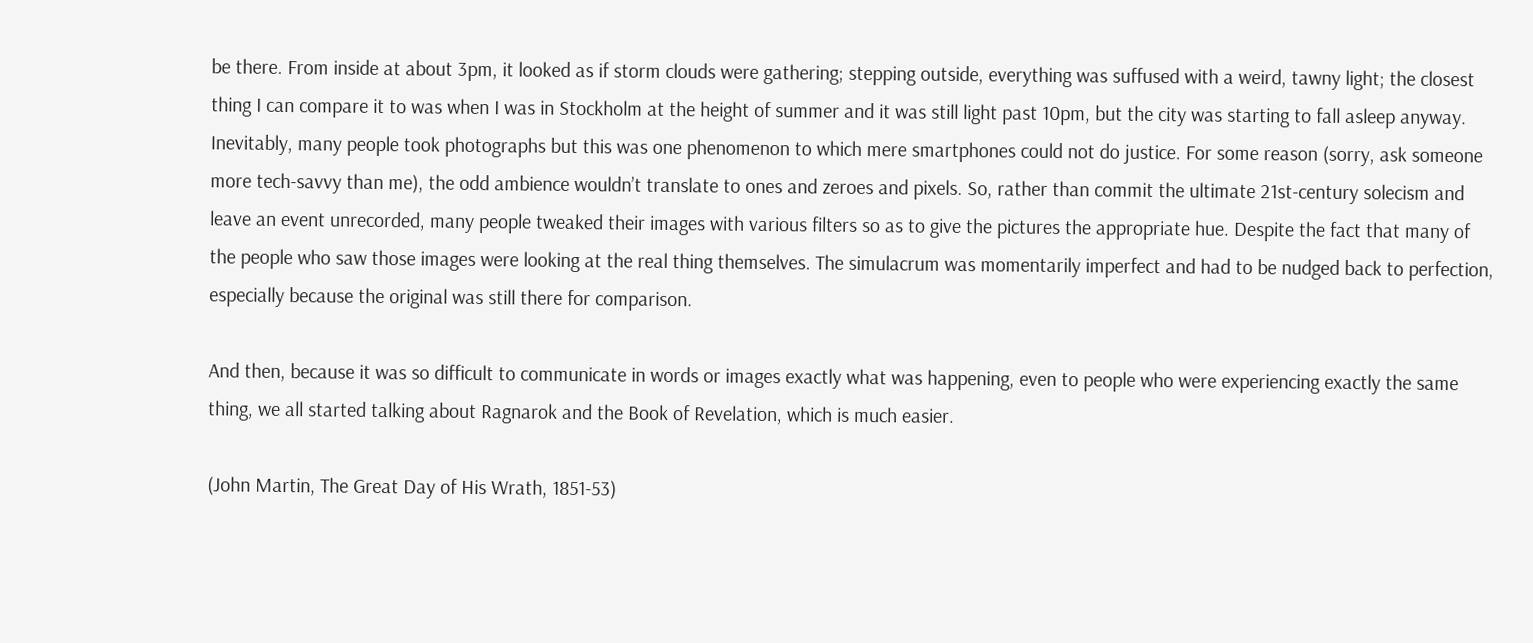be there. From inside at about 3pm, it looked as if storm clouds were gathering; stepping outside, everything was suffused with a weird, tawny light; the closest thing I can compare it to was when I was in Stockholm at the height of summer and it was still light past 10pm, but the city was starting to fall asleep anyway. Inevitably, many people took photographs but this was one phenomenon to which mere smartphones could not do justice. For some reason (sorry, ask someone more tech-savvy than me), the odd ambience wouldn’t translate to ones and zeroes and pixels. So, rather than commit the ultimate 21st-century solecism and leave an event unrecorded, many people tweaked their images with various filters so as to give the pictures the appropriate hue. Despite the fact that many of the people who saw those images were looking at the real thing themselves. The simulacrum was momentarily imperfect and had to be nudged back to perfection, especially because the original was still there for comparison.

And then, because it was so difficult to communicate in words or images exactly what was happening, even to people who were experiencing exactly the same thing, we all started talking about Ragnarok and the Book of Revelation, which is much easier.

(John Martin, The Great Day of His Wrath, 1851-53)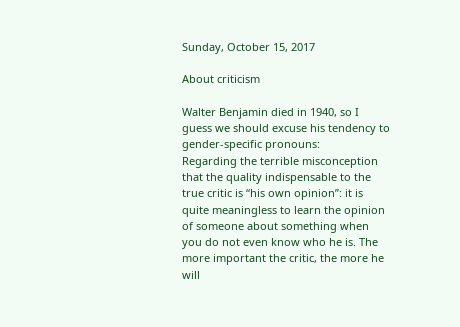Sunday, October 15, 2017

About criticism

Walter Benjamin died in 1940, so I guess we should excuse his tendency to gender-specific pronouns:
Regarding the terrible misconception that the quality indispensable to the true critic is “his own opinion”: it is quite meaningless to learn the opinion of someone about something when you do not even know who he is. The more important the critic, the more he will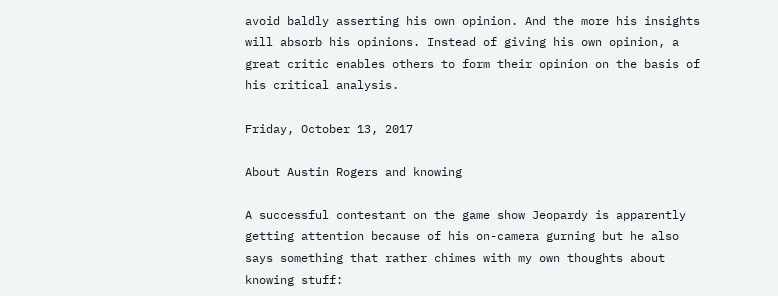avoid baldly asserting his own opinion. And the more his insights will absorb his opinions. Instead of giving his own opinion, a great critic enables others to form their opinion on the basis of his critical analysis.

Friday, October 13, 2017

About Austin Rogers and knowing

A successful contestant on the game show Jeopardy is apparently getting attention because of his on-camera gurning but he also says something that rather chimes with my own thoughts about knowing stuff: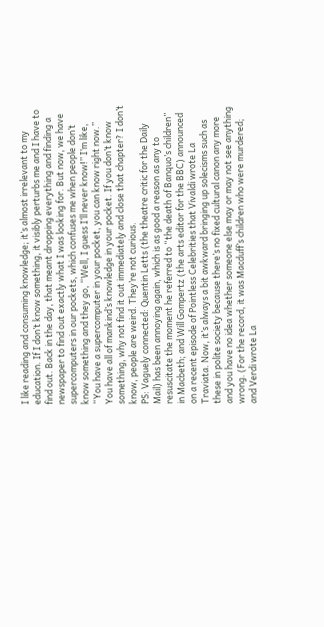I like reading and consuming knowledge; it’s almost irrelevant to my education. If I don’t know something, it visibly perturbs me and I have to find out. Back in the day, that meant dropping everything and finding a newspaper to find out exactly what I was looking for. But now, we have supercomputers in our pockets, which confuses me when people don’t know something and they go, “Well, I guess I’ll never know!” I’m like, “You have a supercomputer in your pocket, you can know right now.” You have all of mankind’s knowledge in your pocket. If you don’t know something, why not find it out immediately and close that chapter? I don’t know, people are weird. They’re not curious.
PS: Vaguely connected: Quentin Letts (the theatre critic for the Daily Mail) has been annoying again, which is as good a reason as any to resuscitate the moment he referred to “the death of Banquo’s children” in Macbeth; and Will Gompertz (the arts editor for the BBC) announced on a recent episode of Pointless Celebrities that Vivaldi wrote La Traviata. Now, it’s always a bit awkward bringing up solecisms such as these in polite society because there’s no fixed cultural canon any more and you have no idea whether someone else may or may not see anything wrong. (For the record, it was Macduff’s children who were murdered; and Verdi wrote La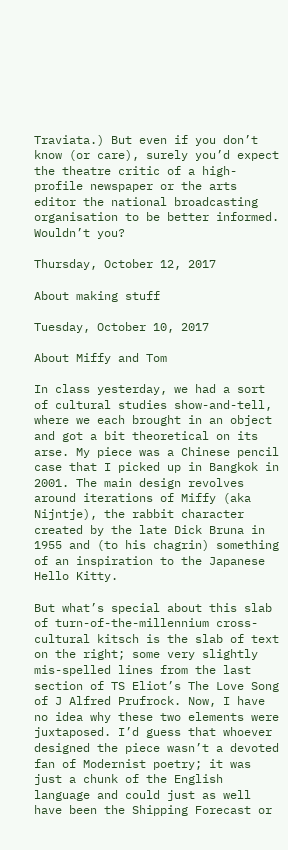Traviata.) But even if you don’t know (or care), surely you’d expect the theatre critic of a high-profile newspaper or the arts editor the national broadcasting organisation to be better informed. Wouldn’t you?

Thursday, October 12, 2017

About making stuff

Tuesday, October 10, 2017

About Miffy and Tom

In class yesterday, we had a sort of cultural studies show-and-tell, where we each brought in an object and got a bit theoretical on its arse. My piece was a Chinese pencil case that I picked up in Bangkok in 2001. The main design revolves around iterations of Miffy (aka Nijntje), the rabbit character created by the late Dick Bruna in 1955 and (to his chagrin) something of an inspiration to the Japanese Hello Kitty.

But what’s special about this slab of turn-of-the-millennium cross-cultural kitsch is the slab of text on the right; some very slightly mis-spelled lines from the last section of TS Eliot’s The Love Song of J Alfred Prufrock. Now, I have no idea why these two elements were juxtaposed. I’d guess that whoever designed the piece wasn’t a devoted fan of Modernist poetry; it was just a chunk of the English language and could just as well have been the Shipping Forecast or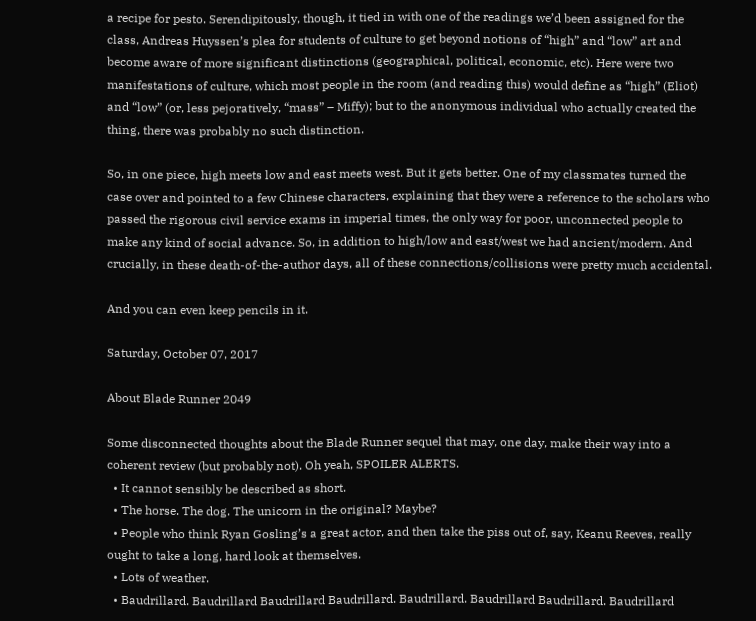a recipe for pesto. Serendipitously, though, it tied in with one of the readings we’d been assigned for the class, Andreas Huyssen’s plea for students of culture to get beyond notions of “high” and “low” art and become aware of more significant distinctions (geographical, political, economic, etc). Here were two manifestations of culture, which most people in the room (and reading this) would define as “high” (Eliot) and “low” (or, less pejoratively, “mass” – Miffy); but to the anonymous individual who actually created the thing, there was probably no such distinction.

So, in one piece, high meets low and east meets west. But it gets better. One of my classmates turned the case over and pointed to a few Chinese characters, explaining that they were a reference to the scholars who passed the rigorous civil service exams in imperial times, the only way for poor, unconnected people to make any kind of social advance. So, in addition to high/low and east/west we had ancient/modern. And crucially, in these death-of-the-author days, all of these connections/collisions were pretty much accidental.

And you can even keep pencils in it.

Saturday, October 07, 2017

About Blade Runner 2049

Some disconnected thoughts about the Blade Runner sequel that may, one day, make their way into a coherent review (but probably not). Oh yeah, SPOILER ALERTS.
  • It cannot sensibly be described as short.
  • The horse. The dog. The unicorn in the original? Maybe?
  • People who think Ryan Gosling’s a great actor, and then take the piss out of, say, Keanu Reeves, really ought to take a long, hard look at themselves.
  • Lots of weather.
  • Baudrillard. Baudrillard Baudrillard Baudrillard. Baudrillard. Baudrillard Baudrillard. Baudrillard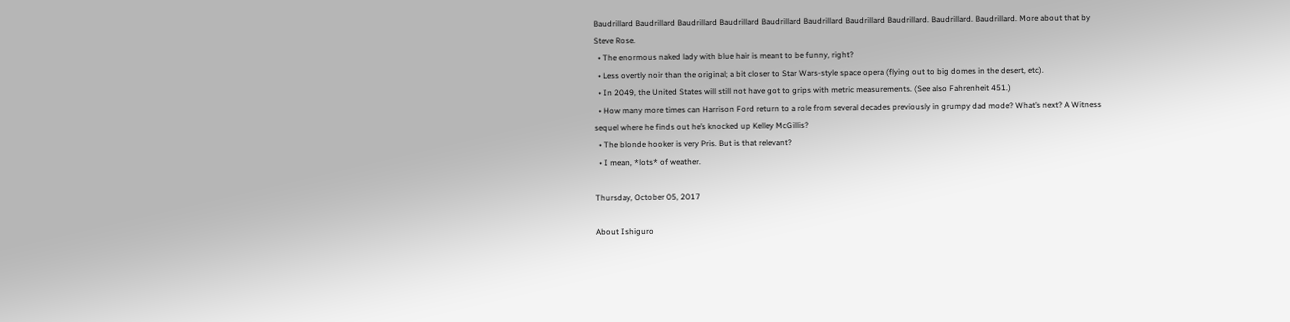Baudrillard Baudrillard Baudrillard Baudrillard Baudrillard Baudrillard Baudrillard Baudrillard. Baudrillard. Baudrillard. More about that by Steve Rose.
  • The enormous naked lady with blue hair is meant to be funny, right?
  • Less overtly noir than the original; a bit closer to Star Wars-style space opera (flying out to big domes in the desert, etc).
  • In 2049, the United States will still not have got to grips with metric measurements. (See also Fahrenheit 451.)
  • How many more times can Harrison Ford return to a role from several decades previously in grumpy dad mode? What’s next? A Witness sequel where he finds out he’s knocked up Kelley McGillis?
  • The blonde hooker is very Pris. But is that relevant?
  • I mean, *lots* of weather.

Thursday, October 05, 2017

About Ishiguro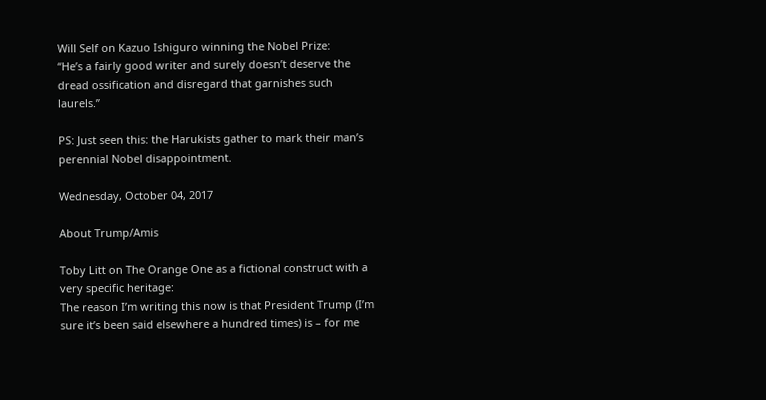Will Self on Kazuo Ishiguro winning the Nobel Prize:
“He’s a fairly good writer and surely doesn’t deserve the dread ossification and disregard that garnishes such laurels.”

PS: Just seen this: the Harukists gather to mark their man’s perennial Nobel disappointment.

Wednesday, October 04, 2017

About Trump/Amis

Toby Litt on The Orange One as a fictional construct with a very specific heritage:
The reason I’m writing this now is that President Trump (I’m sure it’s been said elsewhere a hundred times) is – for me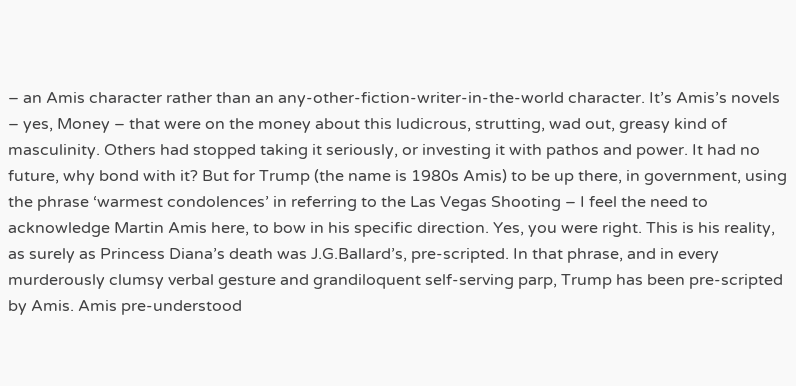– an Amis character rather than an any-other-fiction-writer-in-the-world character. It’s Amis’s novels – yes, Money – that were on the money about this ludicrous, strutting, wad out, greasy kind of masculinity. Others had stopped taking it seriously, or investing it with pathos and power. It had no future, why bond with it? But for Trump (the name is 1980s Amis) to be up there, in government, using the phrase ‘warmest condolences’ in referring to the Las Vegas Shooting – I feel the need to acknowledge Martin Amis here, to bow in his specific direction. Yes, you were right. This is his reality, as surely as Princess Diana’s death was J.G.Ballard’s, pre-scripted. In that phrase, and in every murderously clumsy verbal gesture and grandiloquent self-serving parp, Trump has been pre-scripted by Amis. Amis pre-understood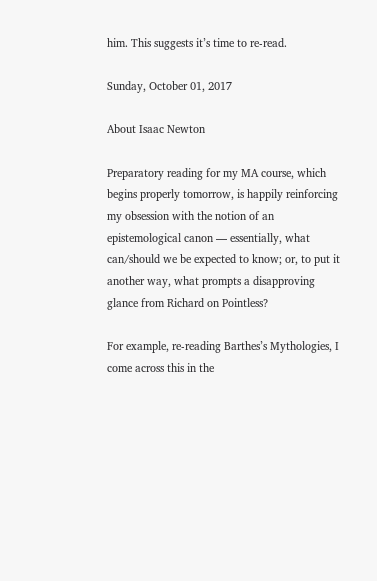him. This suggests it’s time to re-read.

Sunday, October 01, 2017

About Isaac Newton

Preparatory reading for my MA course, which begins properly tomorrow, is happily reinforcing my obsession with the notion of an epistemological canon — essentially, what can/should we be expected to know; or, to put it another way, what prompts a disapproving glance from Richard on Pointless?

For example, re-reading Barthes’s Mythologies, I come across this in the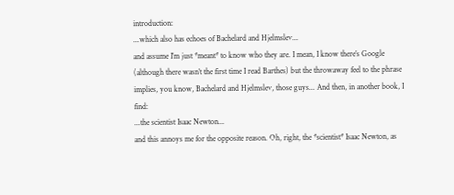introduction:
...which also has echoes of Bachelard and Hjelmslev...
and assume I’m just *meant* to know who they are. I mean, I know there’s Google (although there wasn’t the first time I read Barthes) but the throwaway feel to the phrase implies, you know, Bachelard and Hjelmslev, those guys... And then, in another book, I find:
...the scientist Isaac Newton...
and this annoys me for the opposite reason. Oh, right, the *scientist* Isaac Newton, as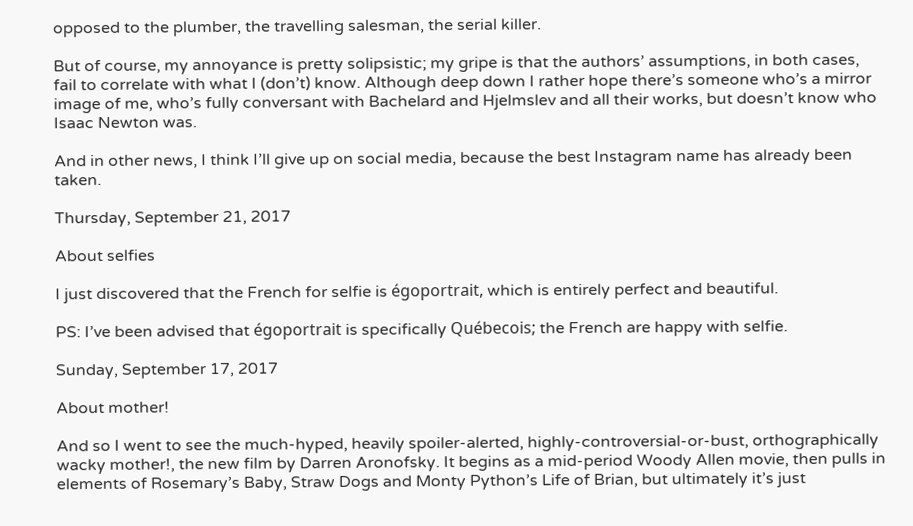opposed to the plumber, the travelling salesman, the serial killer.

But of course, my annoyance is pretty solipsistic; my gripe is that the authors’ assumptions, in both cases, fail to correlate with what I (don’t) know. Although deep down I rather hope there’s someone who’s a mirror image of me, who’s fully conversant with Bachelard and Hjelmslev and all their works, but doesn’t know who Isaac Newton was.

And in other news, I think I’ll give up on social media, because the best Instagram name has already been taken.

Thursday, September 21, 2017

About selfies

I just discovered that the French for selfie is égoportrait, which is entirely perfect and beautiful.

PS: I’ve been advised that égoportrait is specifically Québecois; the French are happy with selfie.

Sunday, September 17, 2017

About mother!

And so I went to see the much-hyped, heavily spoiler-alerted, highly-controversial-or-bust, orthographically wacky mother!, the new film by Darren Aronofsky. It begins as a mid-period Woody Allen movie, then pulls in elements of Rosemary’s Baby, Straw Dogs and Monty Python’s Life of Brian, but ultimately it’s just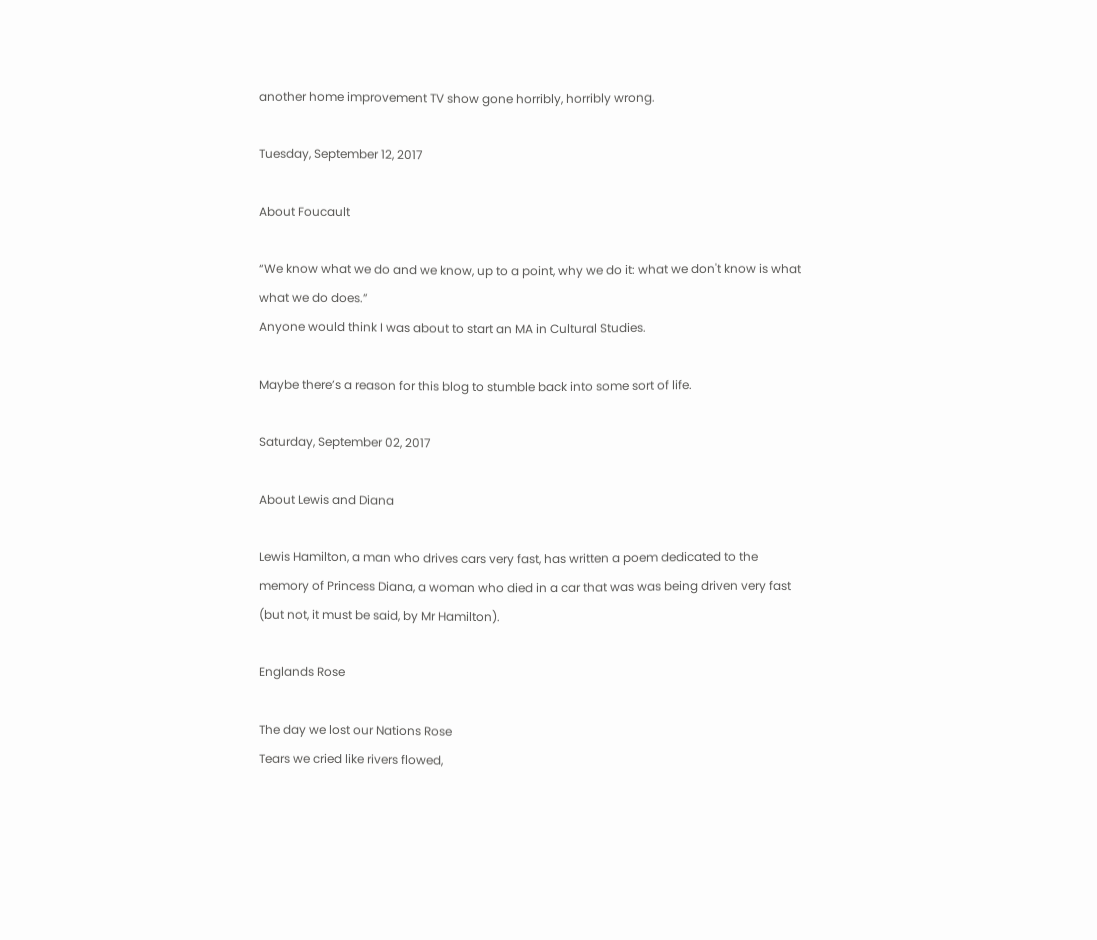another home improvement TV show gone horribly, horribly wrong.

Tuesday, September 12, 2017

About Foucault

“We know what we do and we know, up to a point, why we do it: what we don't know is what what we do does.”
Anyone would think I was about to start an MA in Cultural Studies.

Maybe there’s a reason for this blog to stumble back into some sort of life.

Saturday, September 02, 2017

About Lewis and Diana

Lewis Hamilton, a man who drives cars very fast, has written a poem dedicated to the memory of Princess Diana, a woman who died in a car that was was being driven very fast (but not, it must be said, by Mr Hamilton).

Englands Rose

The day we lost our Nations Rose
Tears we cried like rivers flowed,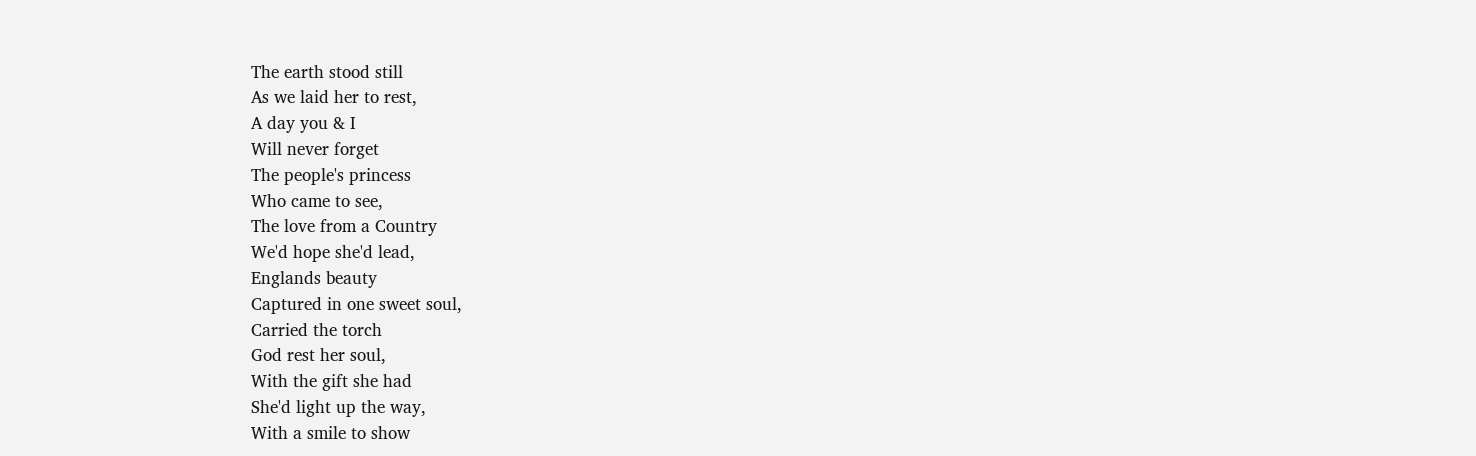The earth stood still
As we laid her to rest,
A day you & I
Will never forget
The people's princess
Who came to see,
The love from a Country
We'd hope she'd lead,
Englands beauty
Captured in one sweet soul,
Carried the torch
God rest her soul,
With the gift she had
She'd light up the way,
With a smile to show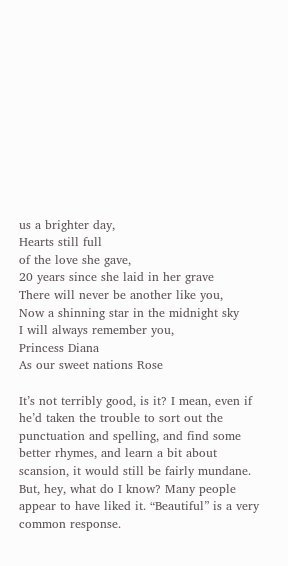us a brighter day,
Hearts still full
of the love she gave,
20 years since she laid in her grave
There will never be another like you,
Now a shinning star in the midnight sky
I will always remember you,
Princess Diana
As our sweet nations Rose

It’s not terribly good, is it? I mean, even if he’d taken the trouble to sort out the punctuation and spelling, and find some better rhymes, and learn a bit about scansion, it would still be fairly mundane.  But, hey, what do I know? Many people appear to have liked it. “Beautiful” is a very common response.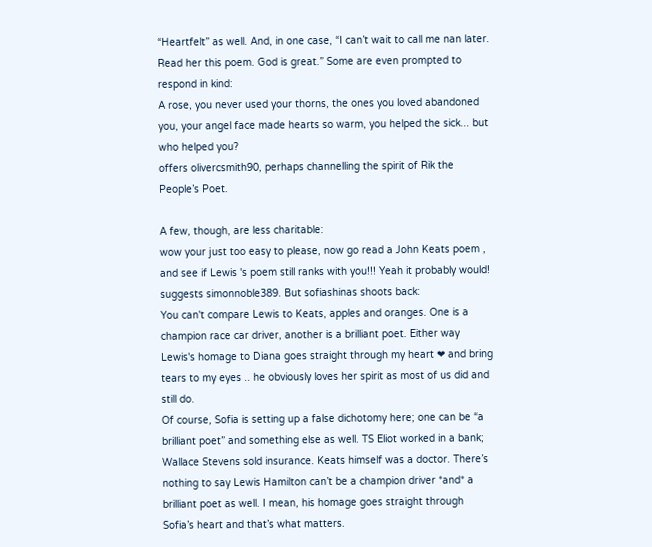“Heartfelt” as well. And, in one case, “I can’t wait to call me nan later. Read her this poem. God is great.” Some are even prompted to respond in kind:
A rose, you never used your thorns, the ones you loved abandoned you, your angel face made hearts so warm, you helped the sick... but who helped you?
offers olivercsmith90, perhaps channelling the spirit of Rik the People’s Poet.

A few, though, are less charitable:
wow your just too easy to please, now go read a John Keats poem , and see if Lewis 's poem still ranks with you!!! Yeah it probably would!
suggests simonnoble389. But sofiashinas shoots back:
You can't compare Lewis to Keats, apples and oranges. One is a champion race car driver, another is a brilliant poet. Either way Lewis's homage to Diana goes straight through my heart ❤ and bring tears to my eyes .. he obviously loves her spirit as most of us did and still do.
Of course, Sofia is setting up a false dichotomy here; one can be “a brilliant poet” and something else as well. TS Eliot worked in a bank; Wallace Stevens sold insurance. Keats himself was a doctor. There’s nothing to say Lewis Hamilton can’t be a champion driver *and* a brilliant poet as well. I mean, his homage goes straight through Sofia’s heart and that’s what matters.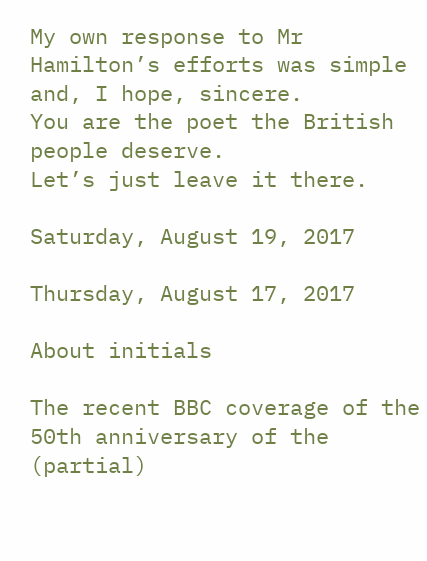My own response to Mr Hamilton’s efforts was simple and, I hope, sincere.
You are the poet the British people deserve.
Let’s just leave it there.

Saturday, August 19, 2017

Thursday, August 17, 2017

About initials

The recent BBC coverage of the 50th anniversary of the (partial)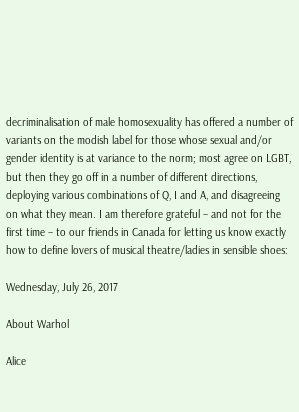decriminalisation of male homosexuality has offered a number of variants on the modish label for those whose sexual and/or gender identity is at variance to the norm; most agree on LGBT, but then they go off in a number of different directions, deploying various combinations of Q, I and A, and disagreeing on what they mean. I am therefore grateful – and not for the first time – to our friends in Canada for letting us know exactly how to define lovers of musical theatre/ladies in sensible shoes:

Wednesday, July 26, 2017

About Warhol

Alice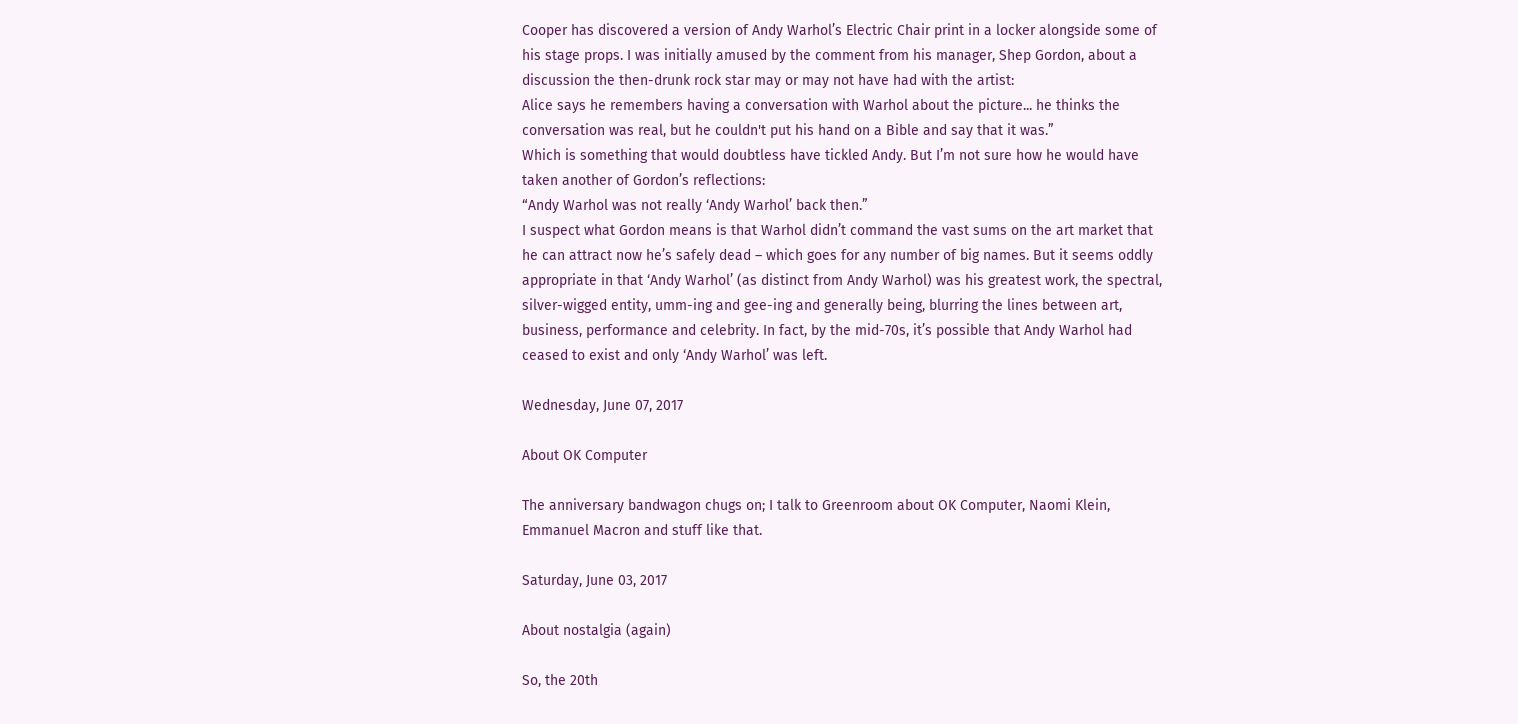Cooper has discovered a version of Andy Warhol’s Electric Chair print in a locker alongside some of his stage props. I was initially amused by the comment from his manager, Shep Gordon, about a discussion the then-drunk rock star may or may not have had with the artist:
Alice says he remembers having a conversation with Warhol about the picture... he thinks the conversation was real, but he couldn't put his hand on a Bible and say that it was.”
Which is something that would doubtless have tickled Andy. But I’m not sure how he would have taken another of Gordon’s reflections:
“Andy Warhol was not really ‘Andy Warhol’ back then.”
I suspect what Gordon means is that Warhol didn’t command the vast sums on the art market that he can attract now he’s safely dead – which goes for any number of big names. But it seems oddly appropriate in that ‘Andy Warhol’ (as distinct from Andy Warhol) was his greatest work, the spectral, silver-wigged entity, umm-ing and gee-ing and generally being, blurring the lines between art, business, performance and celebrity. In fact, by the mid-70s, it’s possible that Andy Warhol had ceased to exist and only ‘Andy Warhol’ was left.

Wednesday, June 07, 2017

About OK Computer

The anniversary bandwagon chugs on; I talk to Greenroom about OK Computer, Naomi Klein, Emmanuel Macron and stuff like that.

Saturday, June 03, 2017

About nostalgia (again)

So, the 20th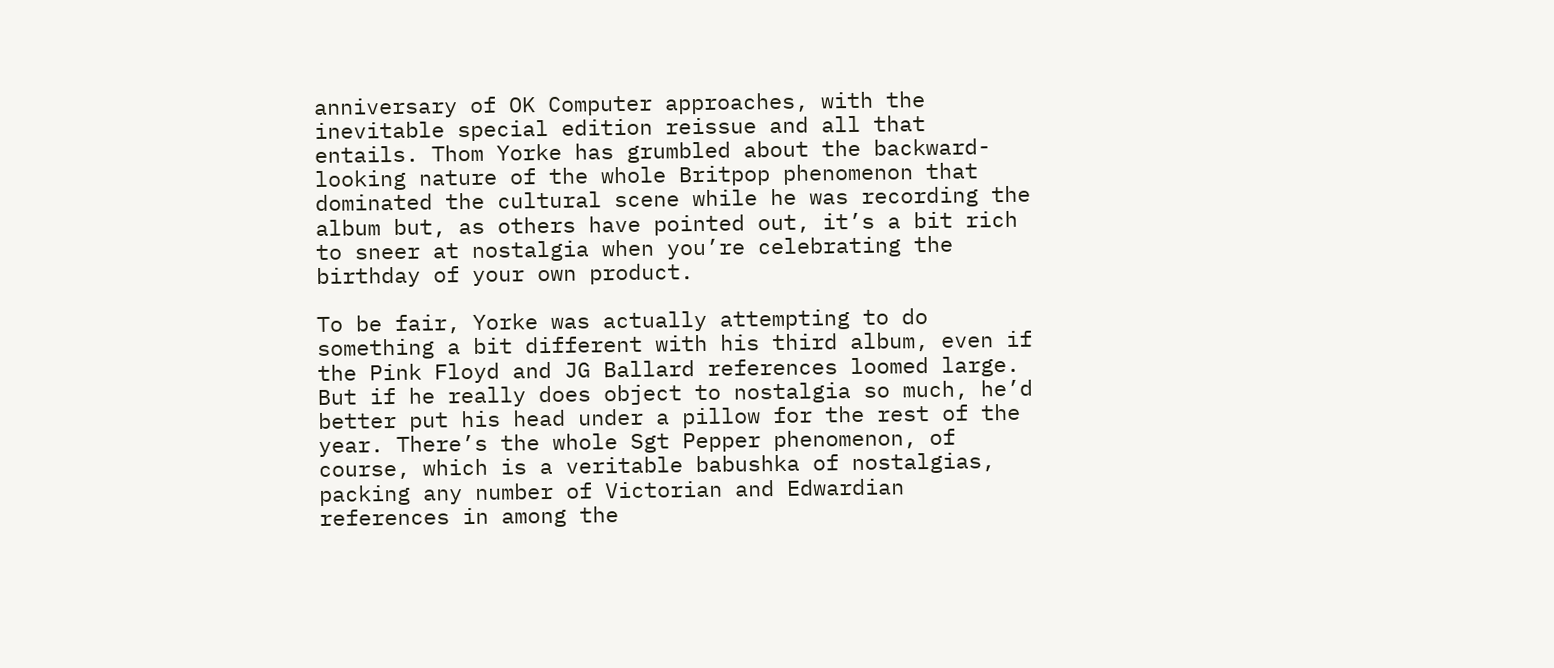anniversary of OK Computer approaches, with the inevitable special edition reissue and all that entails. Thom Yorke has grumbled about the backward-looking nature of the whole Britpop phenomenon that dominated the cultural scene while he was recording the album but, as others have pointed out, it’s a bit rich to sneer at nostalgia when you’re celebrating the birthday of your own product.

To be fair, Yorke was actually attempting to do something a bit different with his third album, even if the Pink Floyd and JG Ballard references loomed large. But if he really does object to nostalgia so much, he’d better put his head under a pillow for the rest of the year. There’s the whole Sgt Pepper phenomenon, of course, which is a veritable babushka of nostalgias, packing any number of Victorian and Edwardian references in among the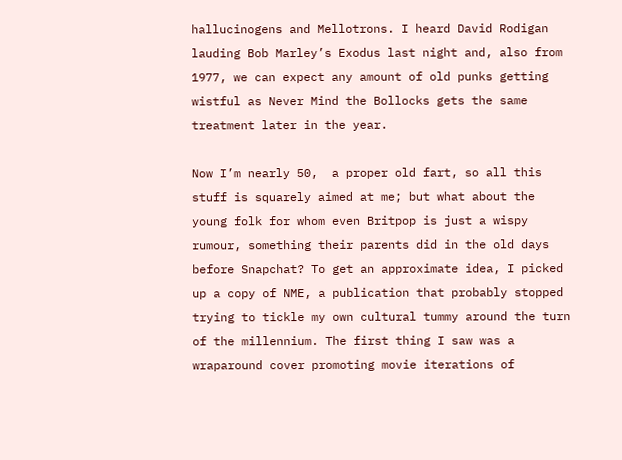hallucinogens and Mellotrons. I heard David Rodigan lauding Bob Marley’s Exodus last night and, also from 1977, we can expect any amount of old punks getting wistful as Never Mind the Bollocks gets the same treatment later in the year.

Now I’m nearly 50,  a proper old fart, so all this stuff is squarely aimed at me; but what about the young folk for whom even Britpop is just a wispy rumour, something their parents did in the old days before Snapchat? To get an approximate idea, I picked up a copy of NME, a publication that probably stopped trying to tickle my own cultural tummy around the turn of the millennium. The first thing I saw was a wraparound cover promoting movie iterations of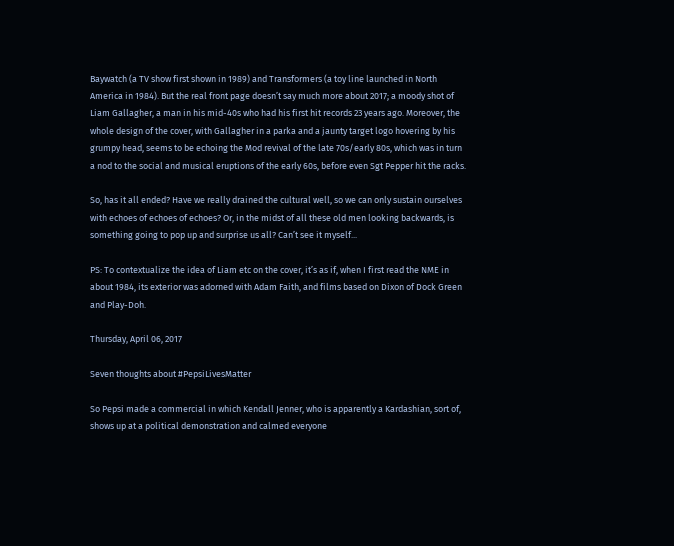Baywatch (a TV show first shown in 1989) and Transformers (a toy line launched in North America in 1984). But the real front page doesn’t say much more about 2017; a moody shot of Liam Gallagher, a man in his mid-40s who had his first hit records 23 years ago. Moreover, the whole design of the cover, with Gallagher in a parka and a jaunty target logo hovering by his grumpy head, seems to be echoing the Mod revival of the late 70s/early 80s, which was in turn a nod to the social and musical eruptions of the early 60s, before even Sgt Pepper hit the racks.

So, has it all ended? Have we really drained the cultural well, so we can only sustain ourselves with echoes of echoes of echoes? Or, in the midst of all these old men looking backwards, is something going to pop up and surprise us all? Can’t see it myself...

PS: To contextualize the idea of Liam etc on the cover, it’s as if, when I first read the NME in about 1984, its exterior was adorned with Adam Faith, and films based on Dixon of Dock Green and Play-Doh.

Thursday, April 06, 2017

Seven thoughts about #PepsiLivesMatter

So Pepsi made a commercial in which Kendall Jenner, who is apparently a Kardashian, sort of, shows up at a political demonstration and calmed everyone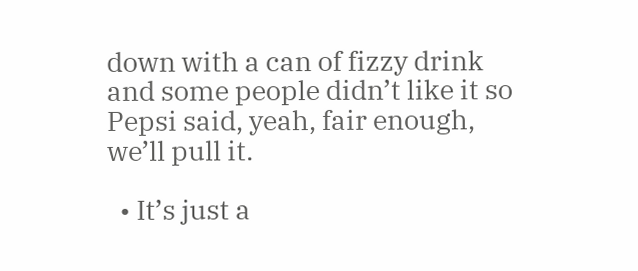down with a can of fizzy drink and some people didn’t like it so Pepsi said, yeah, fair enough, we’ll pull it.

  • It’s just a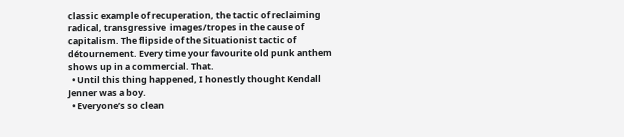classic example of recuperation, the tactic of reclaiming radical, transgressive  images/tropes in the cause of capitalism. The flipside of the Situationist tactic of détournement. Every time your favourite old punk anthem shows up in a commercial. That.
  • Until this thing happened, I honestly thought Kendall Jenner was a boy.
  • Everyone’s so clean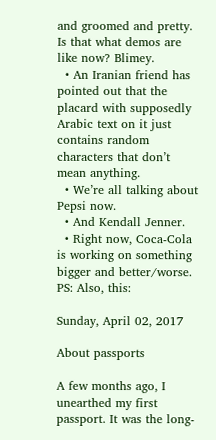and groomed and pretty. Is that what demos are like now? Blimey.
  • An Iranian friend has pointed out that the placard with supposedly Arabic text on it just contains random characters that don’t mean anything.
  • We’re all talking about Pepsi now.
  • And Kendall Jenner.
  • Right now, Coca-Cola is working on something bigger and better/worse.
PS: Also, this:

Sunday, April 02, 2017

About passports

A few months ago, I unearthed my first passport. It was the long-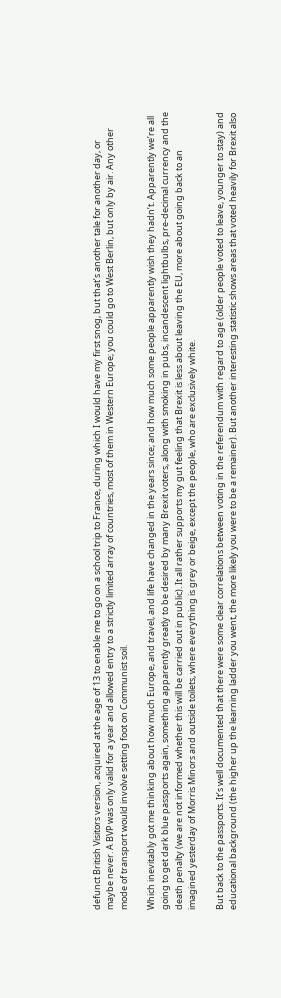defunct British Visitors version, acquired at the age of 13 to enable me to go on a school trip to France, during which I would have my first snog, but that’s another tale for another day, or maybe never. A BVP was only valid for a year and allowed entry to a strictly limited array of countries, most of them in Western Europe; you could go to West Berlin, but only by air. Any other mode of transport would involve setting foot on Communist soil.

Which inevitably got me thinking about how much Europe, and travel, and life have changed in the years since; and how much some people apparently wish they hadn’t. Apparently we’re all going to get dark blue passports again, something apparently greatly to be desired by many Brexit voters, along with smoking in pubs, incandescent lightbulbs, pre-decimal currency and the death penalty (we are not informed whether this will be carried out in public). It all rather supports my gut feeling that Brexit is less about leaving the EU, more about going back to an imagined yesterday of Morris Minors and outside toilets, where everything is grey or beige, except the people, who are exclusively white.

But back to the passports. It’s well documented that there were some clear correlations between voting in the referendum with regard to age (older people voted to leave, younger to stay) and educational background (the higher up the learning ladder you went, the more likely you were to be a remainer). But another interesting statistic shows areas that voted heavily for Brexit also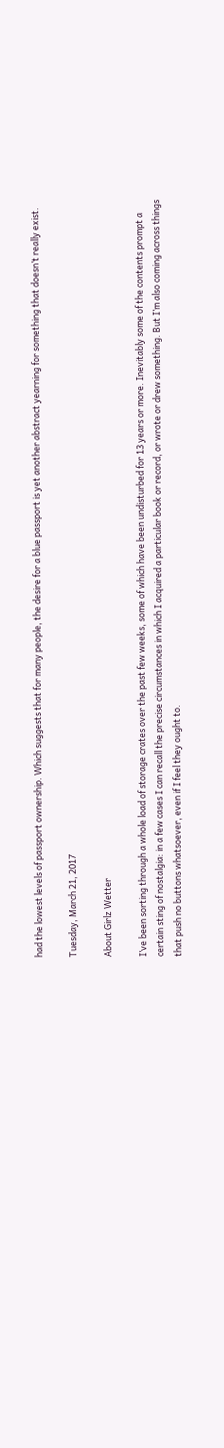had the lowest levels of passport ownership. Which suggests that for many people, the desire for a blue passport is yet another abstract yearning for something that doesn’t really exist.

Tuesday, March 21, 2017

About Girlz Wetter

I’ve been sorting through a whole load of storage crates over the past few weeks, some of which have been undisturbed for 13 years or more. Inevitably some of the contents prompt a certain sting of nostalgia: in a few cases I can recall the precise circumstances in which I acquired a particular book or record, or wrote or drew something. But I’m also coming across things that push no buttons whatsoever, even if I feel they ought to.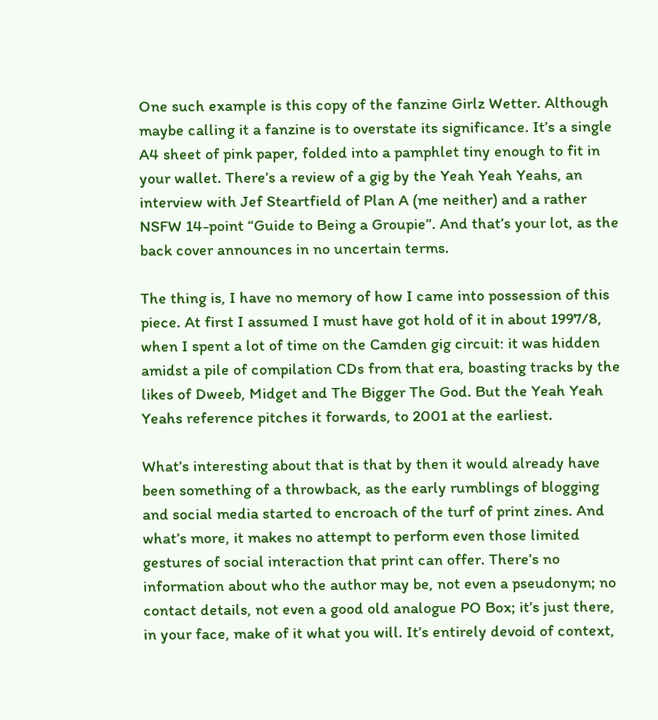One such example is this copy of the fanzine Girlz Wetter. Although maybe calling it a fanzine is to overstate its significance. It’s a single A4 sheet of pink paper, folded into a pamphlet tiny enough to fit in your wallet. There’s a review of a gig by the Yeah Yeah Yeahs, an interview with Jef Steartfield of Plan A (me neither) and a rather NSFW 14-point “Guide to Being a Groupie”. And that’s your lot, as the back cover announces in no uncertain terms.

The thing is, I have no memory of how I came into possession of this piece. At first I assumed I must have got hold of it in about 1997/8, when I spent a lot of time on the Camden gig circuit: it was hidden amidst a pile of compilation CDs from that era, boasting tracks by the likes of Dweeb, Midget and The Bigger The God. But the Yeah Yeah Yeahs reference pitches it forwards, to 2001 at the earliest.

What’s interesting about that is that by then it would already have been something of a throwback, as the early rumblings of blogging and social media started to encroach of the turf of print zines. And what’s more, it makes no attempt to perform even those limited gestures of social interaction that print can offer. There’s no information about who the author may be, not even a pseudonym; no contact details, not even a good old analogue PO Box; it’s just there, in your face, make of it what you will. It’s entirely devoid of context,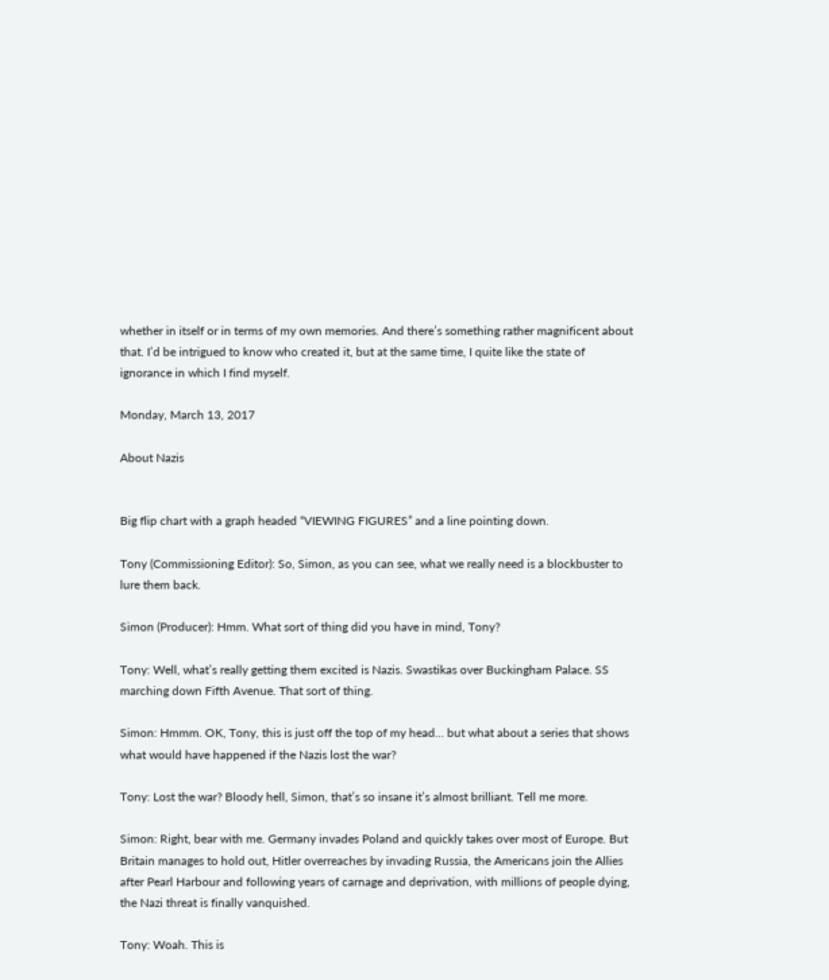whether in itself or in terms of my own memories. And there’s something rather magnificent about that. I’d be intrigued to know who created it, but at the same time, I quite like the state of ignorance in which I find myself.

Monday, March 13, 2017

About Nazis


Big flip chart with a graph headed “VIEWING FIGURES” and a line pointing down.

Tony (Commissioning Editor): So, Simon, as you can see, what we really need is a blockbuster to lure them back.

Simon (Producer): Hmm. What sort of thing did you have in mind, Tony?

Tony: Well, what’s really getting them excited is Nazis. Swastikas over Buckingham Palace. SS marching down Fifth Avenue. That sort of thing.

Simon: Hmmm. OK, Tony, this is just off the top of my head... but what about a series that shows what would have happened if the Nazis lost the war?

Tony: Lost the war? Bloody hell, Simon, that’s so insane it’s almost brilliant. Tell me more.

Simon: Right, bear with me. Germany invades Poland and quickly takes over most of Europe. But Britain manages to hold out, Hitler overreaches by invading Russia, the Americans join the Allies after Pearl Harbour and following years of carnage and deprivation, with millions of people dying, the Nazi threat is finally vanquished.

Tony: Woah. This is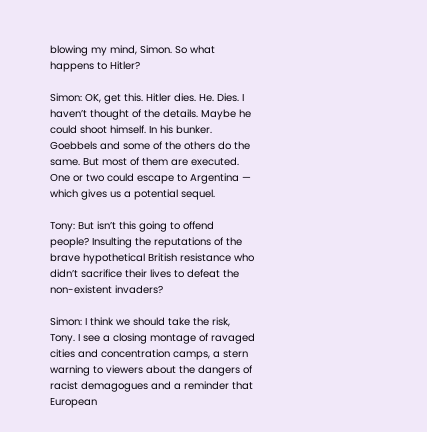blowing my mind, Simon. So what happens to Hitler?

Simon: OK, get this. Hitler dies. He. Dies. I haven’t thought of the details. Maybe he could shoot himself. In his bunker. Goebbels and some of the others do the same. But most of them are executed. One or two could escape to Argentina — which gives us a potential sequel.

Tony: But isn’t this going to offend people? Insulting the reputations of the brave hypothetical British resistance who didn’t sacrifice their lives to defeat the non-existent invaders?

Simon: I think we should take the risk, Tony. I see a closing montage of ravaged cities and concentration camps, a stern warning to viewers about the dangers of racist demagogues and a reminder that European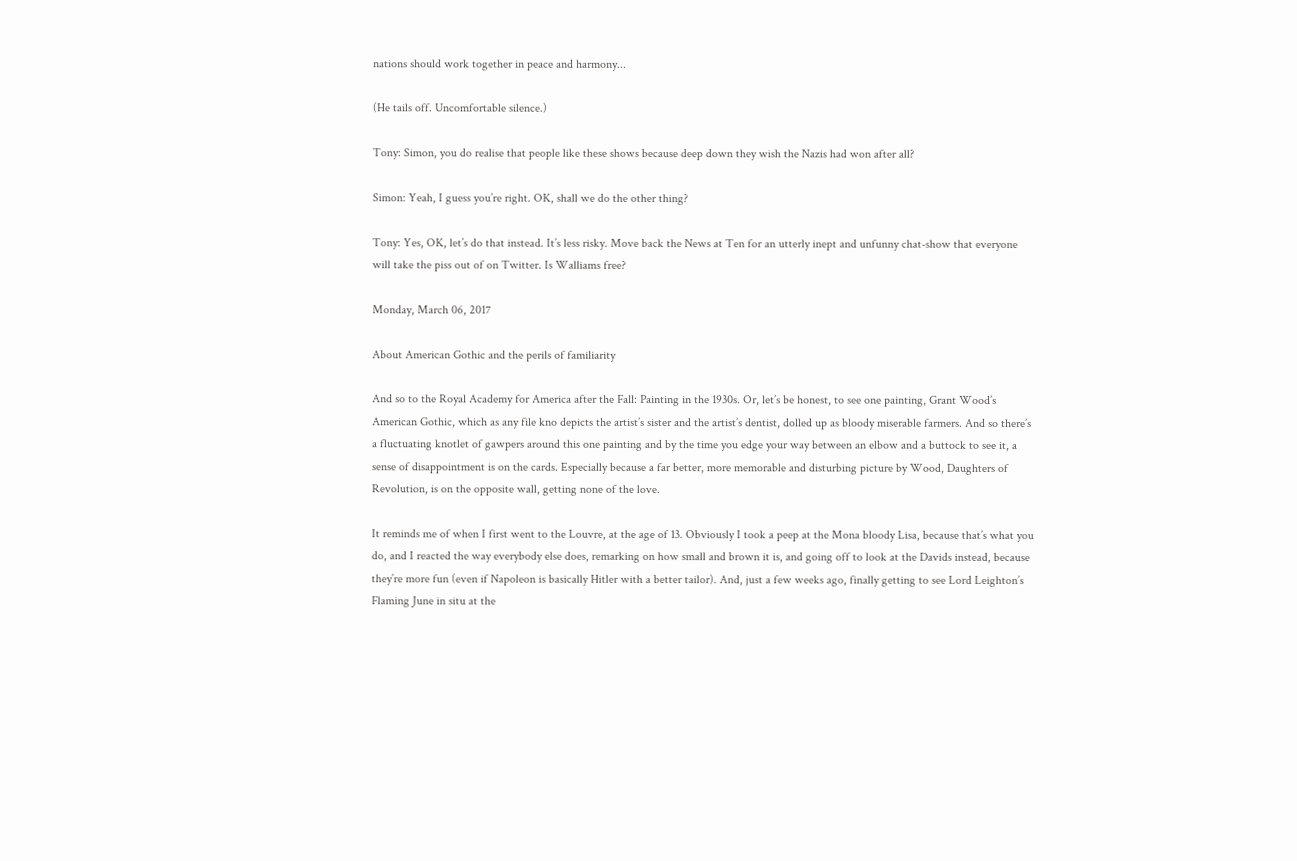nations should work together in peace and harmony...

(He tails off. Uncomfortable silence.)

Tony: Simon, you do realise that people like these shows because deep down they wish the Nazis had won after all?

Simon: Yeah, I guess you’re right. OK, shall we do the other thing?

Tony: Yes, OK, let’s do that instead. It’s less risky. Move back the News at Ten for an utterly inept and unfunny chat-show that everyone will take the piss out of on Twitter. Is Walliams free?

Monday, March 06, 2017

About American Gothic and the perils of familiarity

And so to the Royal Academy for America after the Fall: Painting in the 1930s. Or, let’s be honest, to see one painting, Grant Wood’s American Gothic, which as any file kno depicts the artist’s sister and the artist’s dentist, dolled up as bloody miserable farmers. And so there’s a fluctuating knotlet of gawpers around this one painting and by the time you edge your way between an elbow and a buttock to see it, a sense of disappointment is on the cards. Especially because a far better, more memorable and disturbing picture by Wood, Daughters of Revolution, is on the opposite wall, getting none of the love.

It reminds me of when I first went to the Louvre, at the age of 13. Obviously I took a peep at the Mona bloody Lisa, because that’s what you do, and I reacted the way everybody else does, remarking on how small and brown it is, and going off to look at the Davids instead, because they’re more fun (even if Napoleon is basically Hitler with a better tailor). And, just a few weeks ago, finally getting to see Lord Leighton’s Flaming June in situ at the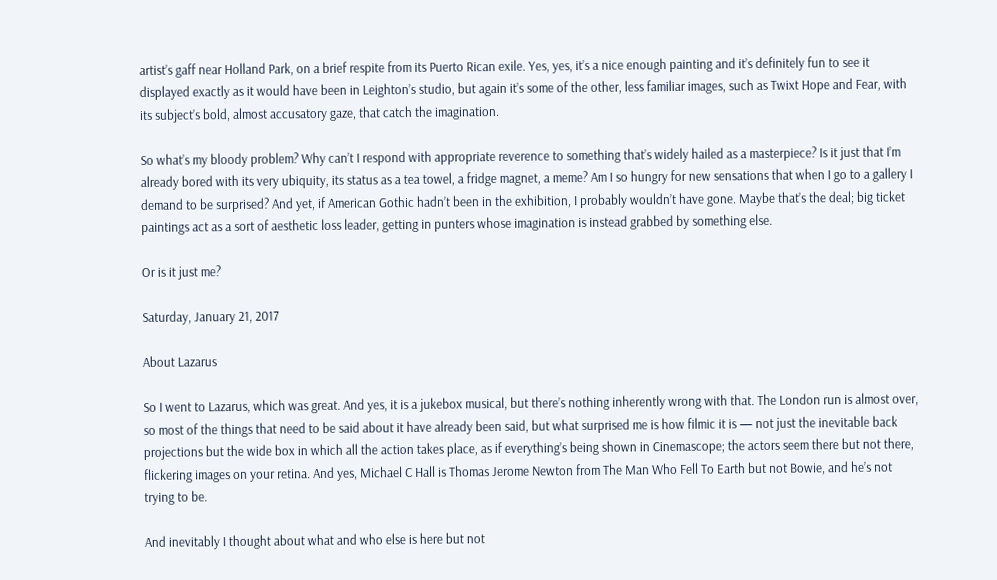artist’s gaff near Holland Park, on a brief respite from its Puerto Rican exile. Yes, yes, it’s a nice enough painting and it’s definitely fun to see it displayed exactly as it would have been in Leighton’s studio, but again it’s some of the other, less familiar images, such as Twixt Hope and Fear, with its subject’s bold, almost accusatory gaze, that catch the imagination.

So what’s my bloody problem? Why can’t I respond with appropriate reverence to something that’s widely hailed as a masterpiece? Is it just that I’m already bored with its very ubiquity, its status as a tea towel, a fridge magnet, a meme? Am I so hungry for new sensations that when I go to a gallery I demand to be surprised? And yet, if American Gothic hadn’t been in the exhibition, I probably wouldn’t have gone. Maybe that’s the deal; big ticket paintings act as a sort of aesthetic loss leader, getting in punters whose imagination is instead grabbed by something else.

Or is it just me?

Saturday, January 21, 2017

About Lazarus

So I went to Lazarus, which was great. And yes, it is a jukebox musical, but there’s nothing inherently wrong with that. The London run is almost over, so most of the things that need to be said about it have already been said, but what surprised me is how filmic it is — not just the inevitable back projections but the wide box in which all the action takes place, as if everything’s being shown in Cinemascope; the actors seem there but not there, flickering images on your retina. And yes, Michael C Hall is Thomas Jerome Newton from The Man Who Fell To Earth but not Bowie, and he’s not trying to be.

And inevitably I thought about what and who else is here but not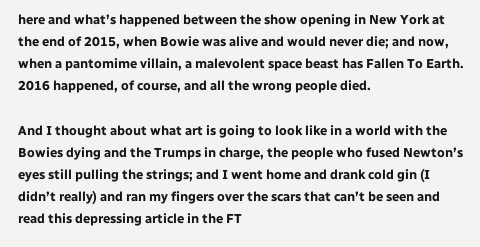here and what’s happened between the show opening in New York at the end of 2015, when Bowie was alive and would never die; and now, when a pantomime villain, a malevolent space beast has Fallen To Earth. 2016 happened, of course, and all the wrong people died.

And I thought about what art is going to look like in a world with the Bowies dying and the Trumps in charge, the people who fused Newton’s eyes still pulling the strings; and I went home and drank cold gin (I didn’t really) and ran my fingers over the scars that can’t be seen and read this depressing article in the FT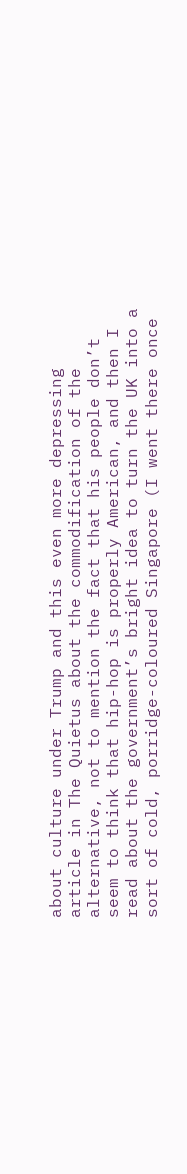about culture under Trump and this even more depressing article in The Quietus about the commodification of the alternative, not to mention the fact that his people don’t seem to think that hip-hop is properly American, and then I read about the government’s bright idea to turn the UK into a sort of cold, porridge-coloured Singapore (I went there once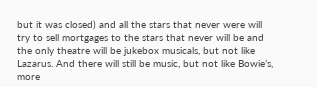but it was closed) and all the stars that never were will try to sell mortgages to the stars that never will be and the only theatre will be jukebox musicals, but not like Lazarus. And there will still be music, but not like Bowie’s, more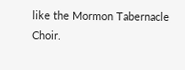like the Mormon Tabernacle Choir.